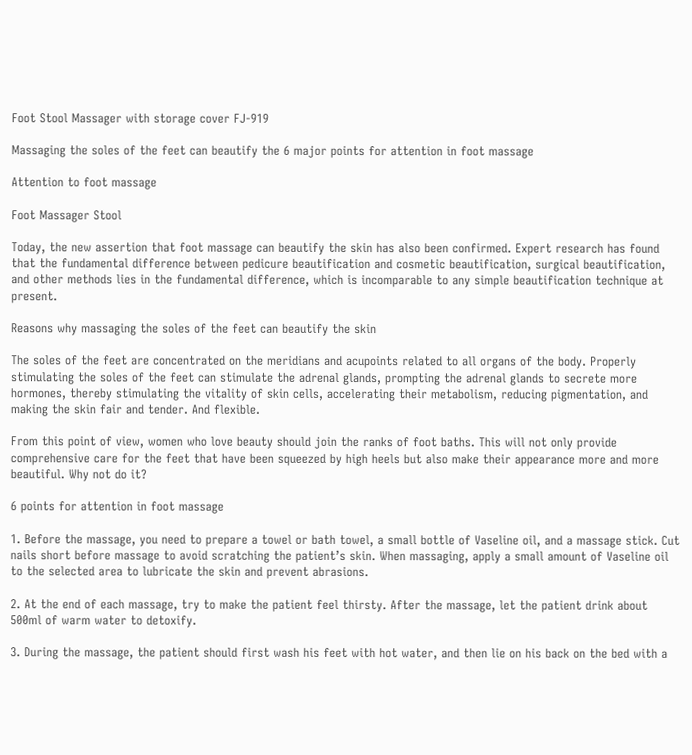Foot Stool Massager with storage cover FJ-919

Massaging the soles of the feet can beautify the 6 major points for attention in foot massage

Attention to foot massage

Foot Massager Stool

Today, the new assertion that foot massage can beautify the skin has also been confirmed. Expert research has found that the fundamental difference between pedicure beautification and cosmetic beautification, surgical beautification, and other methods lies in the fundamental difference, which is incomparable to any simple beautification technique at present.

Reasons why massaging the soles of the feet can beautify the skin

The soles of the feet are concentrated on the meridians and acupoints related to all organs of the body. Properly stimulating the soles of the feet can stimulate the adrenal glands, prompting the adrenal glands to secrete more hormones, thereby stimulating the vitality of skin cells, accelerating their metabolism, reducing pigmentation, and making the skin fair and tender. And flexible.

From this point of view, women who love beauty should join the ranks of foot baths. This will not only provide comprehensive care for the feet that have been squeezed by high heels but also make their appearance more and more beautiful. Why not do it?

6 points for attention in foot massage

1. Before the massage, you need to prepare a towel or bath towel, a small bottle of Vaseline oil, and a massage stick. Cut nails short before massage to avoid scratching the patient’s skin. When massaging, apply a small amount of Vaseline oil to the selected area to lubricate the skin and prevent abrasions.

2. At the end of each massage, try to make the patient feel thirsty. After the massage, let the patient drink about 500ml of warm water to detoxify.

3. During the massage, the patient should first wash his feet with hot water, and then lie on his back on the bed with a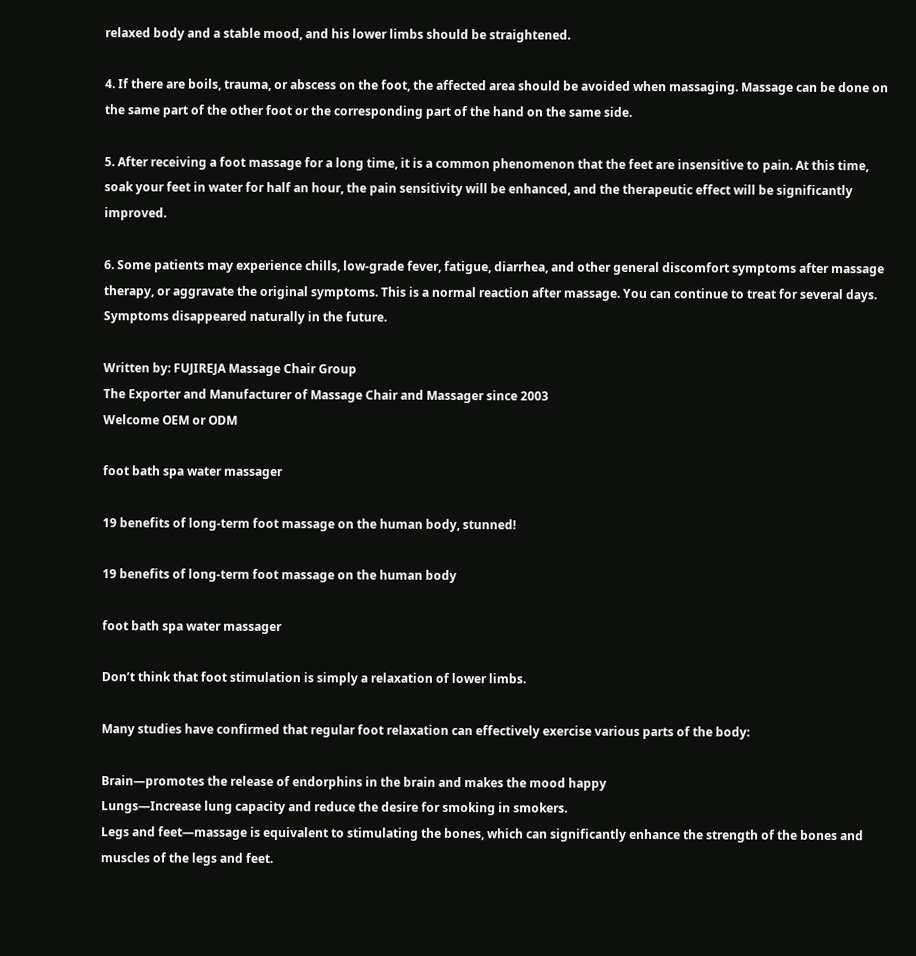relaxed body and a stable mood, and his lower limbs should be straightened.

4. If there are boils, trauma, or abscess on the foot, the affected area should be avoided when massaging. Massage can be done on the same part of the other foot or the corresponding part of the hand on the same side.

5. After receiving a foot massage for a long time, it is a common phenomenon that the feet are insensitive to pain. At this time, soak your feet in water for half an hour, the pain sensitivity will be enhanced, and the therapeutic effect will be significantly improved.

6. Some patients may experience chills, low-grade fever, fatigue, diarrhea, and other general discomfort symptoms after massage therapy, or aggravate the original symptoms. This is a normal reaction after massage. You can continue to treat for several days. Symptoms disappeared naturally in the future.

Written by: FUJIREJA Massage Chair Group
The Exporter and Manufacturer of Massage Chair and Massager since 2003
Welcome OEM or ODM

foot bath spa water massager

19 benefits of long-term foot massage on the human body, stunned!

19 benefits of long-term foot massage on the human body

foot bath spa water massager

Don’t think that foot stimulation is simply a relaxation of lower limbs.

Many studies have confirmed that regular foot relaxation can effectively exercise various parts of the body:

Brain—promotes the release of endorphins in the brain and makes the mood happy
Lungs—Increase lung capacity and reduce the desire for smoking in smokers.
Legs and feet—massage is equivalent to stimulating the bones, which can significantly enhance the strength of the bones and muscles of the legs and feet.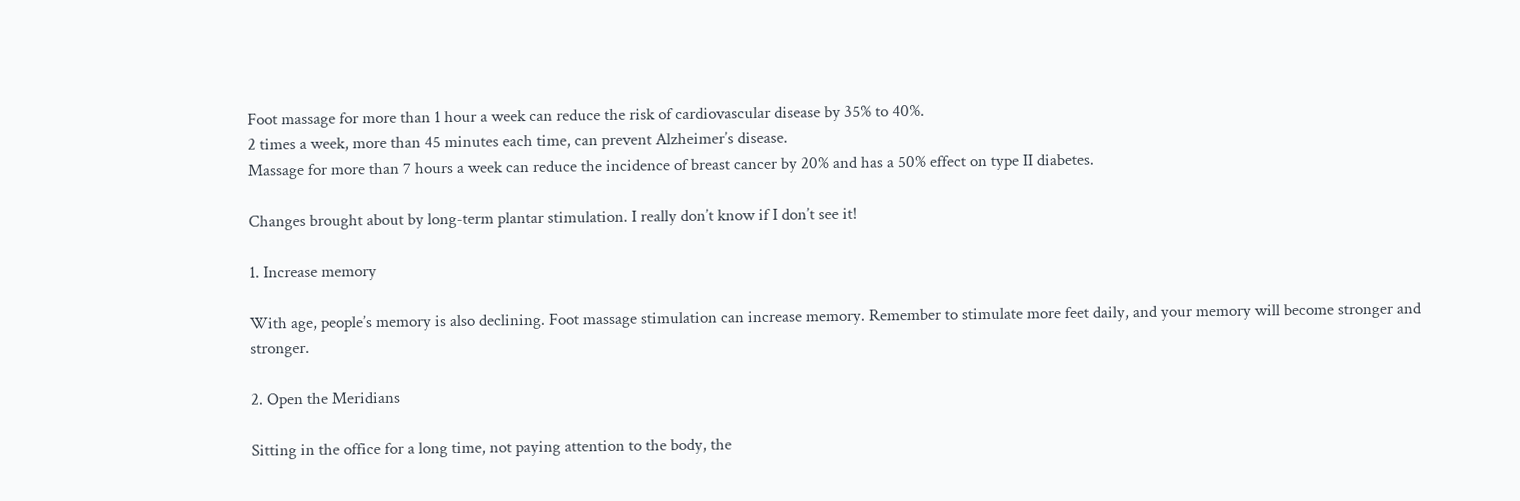Foot massage for more than 1 hour a week can reduce the risk of cardiovascular disease by 35% to 40%.
2 times a week, more than 45 minutes each time, can prevent Alzheimer’s disease.
Massage for more than 7 hours a week can reduce the incidence of breast cancer by 20% and has a 50% effect on type II diabetes.

Changes brought about by long-term plantar stimulation. I really don’t know if I don’t see it!

1. Increase memory

With age, people’s memory is also declining. Foot massage stimulation can increase memory. Remember to stimulate more feet daily, and your memory will become stronger and stronger.

2. Open the Meridians

Sitting in the office for a long time, not paying attention to the body, the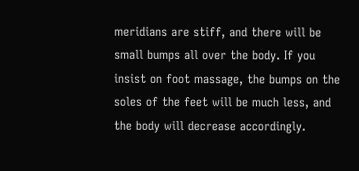meridians are stiff, and there will be small bumps all over the body. If you insist on foot massage, the bumps on the soles of the feet will be much less, and the body will decrease accordingly.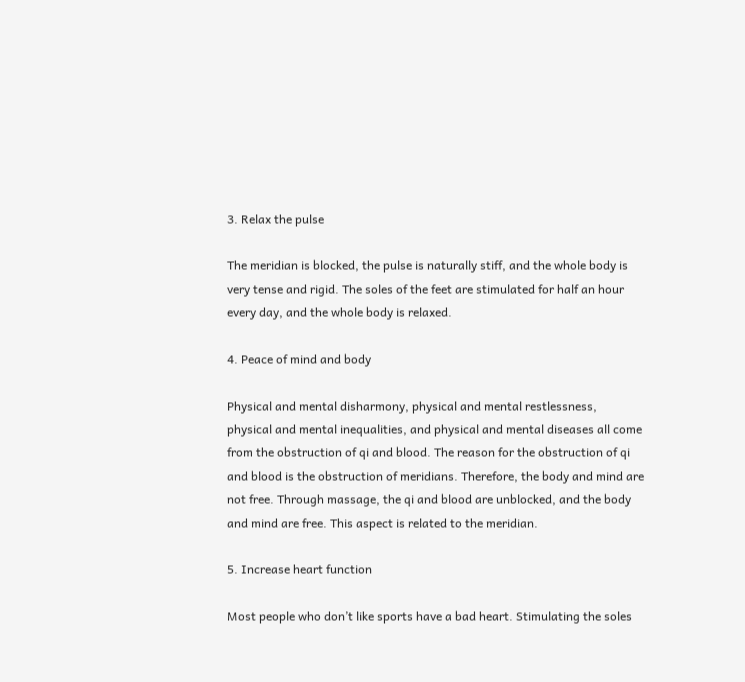3. Relax the pulse

The meridian is blocked, the pulse is naturally stiff, and the whole body is very tense and rigid. The soles of the feet are stimulated for half an hour every day, and the whole body is relaxed.

4. Peace of mind and body

Physical and mental disharmony, physical and mental restlessness, physical and mental inequalities, and physical and mental diseases all come from the obstruction of qi and blood. The reason for the obstruction of qi and blood is the obstruction of meridians. Therefore, the body and mind are not free. Through massage, the qi and blood are unblocked, and the body and mind are free. This aspect is related to the meridian.

5. Increase heart function

Most people who don’t like sports have a bad heart. Stimulating the soles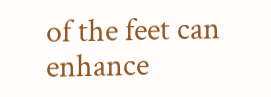of the feet can enhance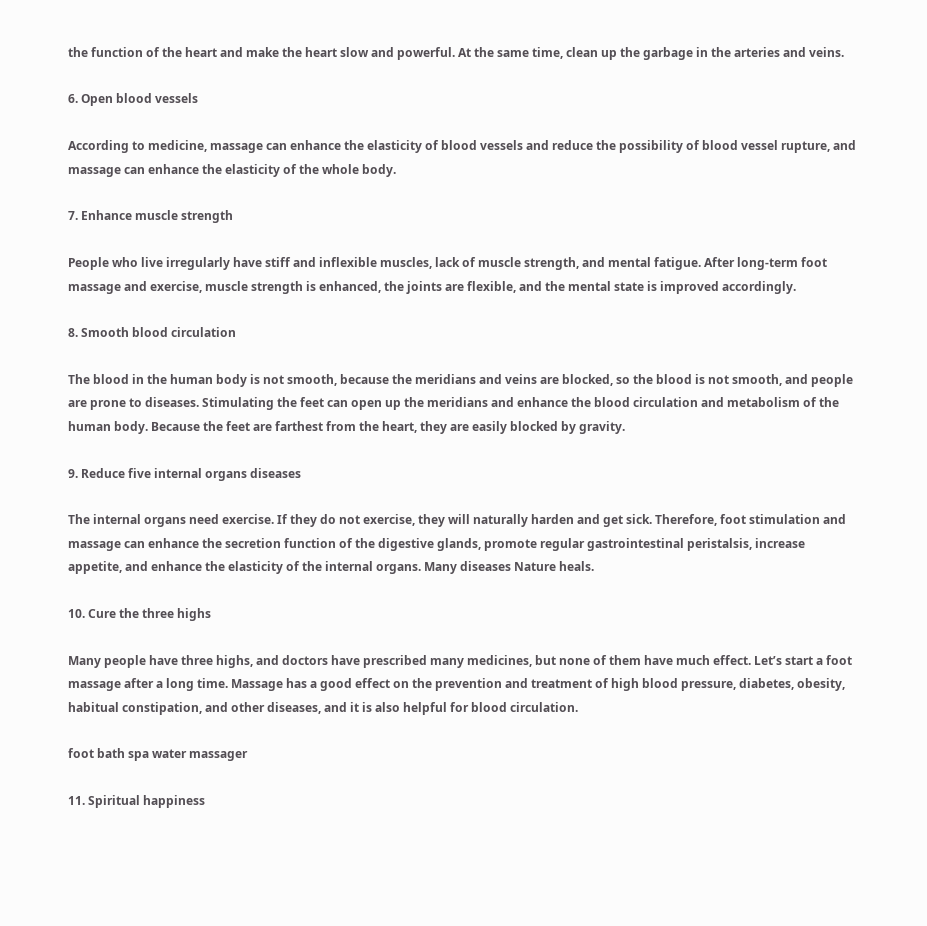the function of the heart and make the heart slow and powerful. At the same time, clean up the garbage in the arteries and veins.

6. Open blood vessels

According to medicine, massage can enhance the elasticity of blood vessels and reduce the possibility of blood vessel rupture, and massage can enhance the elasticity of the whole body.

7. Enhance muscle strength

People who live irregularly have stiff and inflexible muscles, lack of muscle strength, and mental fatigue. After long-term foot massage and exercise, muscle strength is enhanced, the joints are flexible, and the mental state is improved accordingly.

8. Smooth blood circulation

The blood in the human body is not smooth, because the meridians and veins are blocked, so the blood is not smooth, and people are prone to diseases. Stimulating the feet can open up the meridians and enhance the blood circulation and metabolism of the human body. Because the feet are farthest from the heart, they are easily blocked by gravity.

9. Reduce five internal organs diseases

The internal organs need exercise. If they do not exercise, they will naturally harden and get sick. Therefore, foot stimulation and massage can enhance the secretion function of the digestive glands, promote regular gastrointestinal peristalsis, increase appetite, and enhance the elasticity of the internal organs. Many diseases Nature heals.

10. Cure the three highs

Many people have three highs, and doctors have prescribed many medicines, but none of them have much effect. Let’s start a foot massage after a long time. Massage has a good effect on the prevention and treatment of high blood pressure, diabetes, obesity, habitual constipation, and other diseases, and it is also helpful for blood circulation.

foot bath spa water massager

11. Spiritual happiness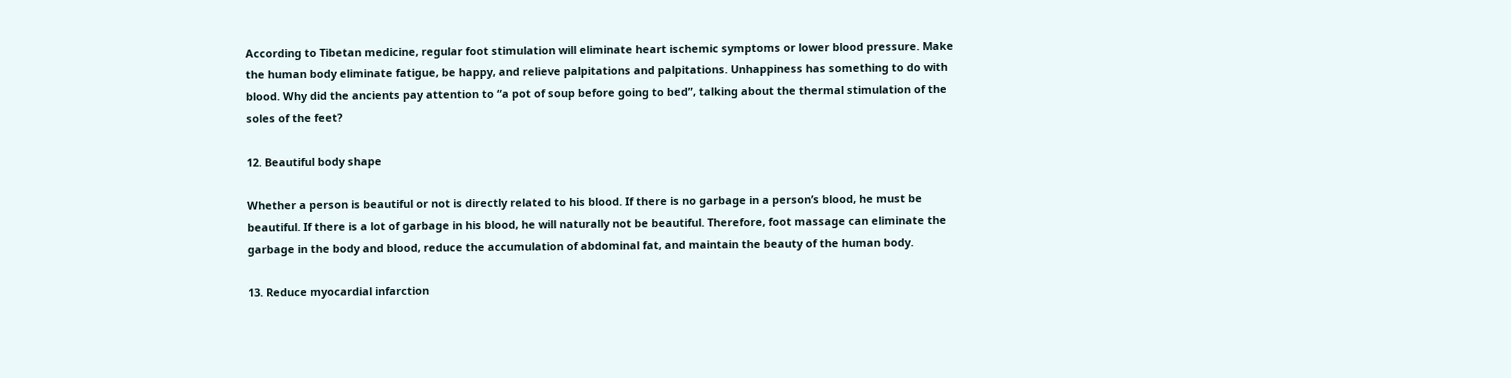According to Tibetan medicine, regular foot stimulation will eliminate heart ischemic symptoms or lower blood pressure. Make the human body eliminate fatigue, be happy, and relieve palpitations and palpitations. Unhappiness has something to do with blood. Why did the ancients pay attention to “a pot of soup before going to bed”, talking about the thermal stimulation of the soles of the feet?

12. Beautiful body shape

Whether a person is beautiful or not is directly related to his blood. If there is no garbage in a person’s blood, he must be beautiful. If there is a lot of garbage in his blood, he will naturally not be beautiful. Therefore, foot massage can eliminate the garbage in the body and blood, reduce the accumulation of abdominal fat, and maintain the beauty of the human body.

13. Reduce myocardial infarction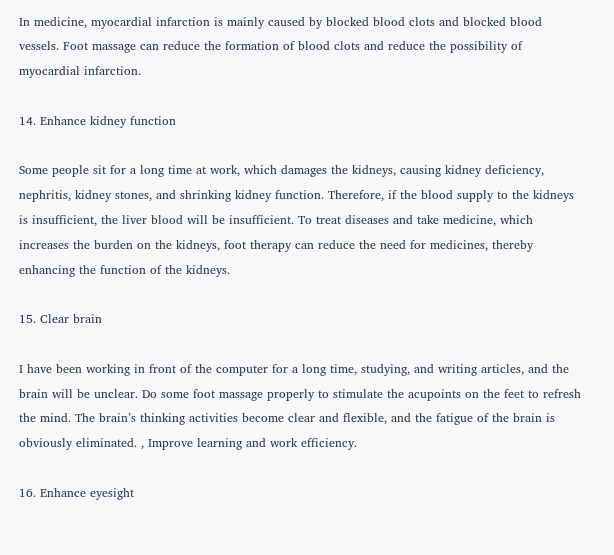In medicine, myocardial infarction is mainly caused by blocked blood clots and blocked blood vessels. Foot massage can reduce the formation of blood clots and reduce the possibility of myocardial infarction.

14. Enhance kidney function

Some people sit for a long time at work, which damages the kidneys, causing kidney deficiency, nephritis, kidney stones, and shrinking kidney function. Therefore, if the blood supply to the kidneys is insufficient, the liver blood will be insufficient. To treat diseases and take medicine, which increases the burden on the kidneys, foot therapy can reduce the need for medicines, thereby enhancing the function of the kidneys.

15. Clear brain

I have been working in front of the computer for a long time, studying, and writing articles, and the brain will be unclear. Do some foot massage properly to stimulate the acupoints on the feet to refresh the mind. The brain’s thinking activities become clear and flexible, and the fatigue of the brain is obviously eliminated. , Improve learning and work efficiency.

16. Enhance eyesight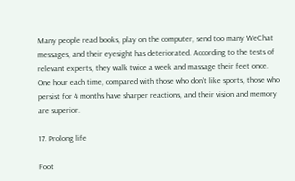Many people read books, play on the computer, send too many WeChat messages, and their eyesight has deteriorated. According to the tests of relevant experts, they walk twice a week and massage their feet once. One hour each time, compared with those who don’t like sports, those who persist for 4 months have sharper reactions, and their vision and memory are superior.

17. Prolong life

Foot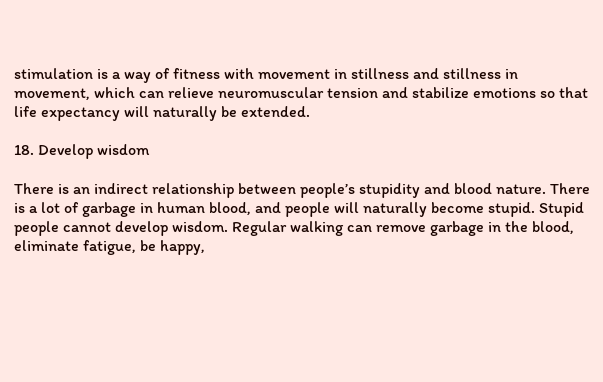stimulation is a way of fitness with movement in stillness and stillness in movement, which can relieve neuromuscular tension and stabilize emotions so that life expectancy will naturally be extended.

18. Develop wisdom

There is an indirect relationship between people’s stupidity and blood nature. There is a lot of garbage in human blood, and people will naturally become stupid. Stupid people cannot develop wisdom. Regular walking can remove garbage in the blood, eliminate fatigue, be happy,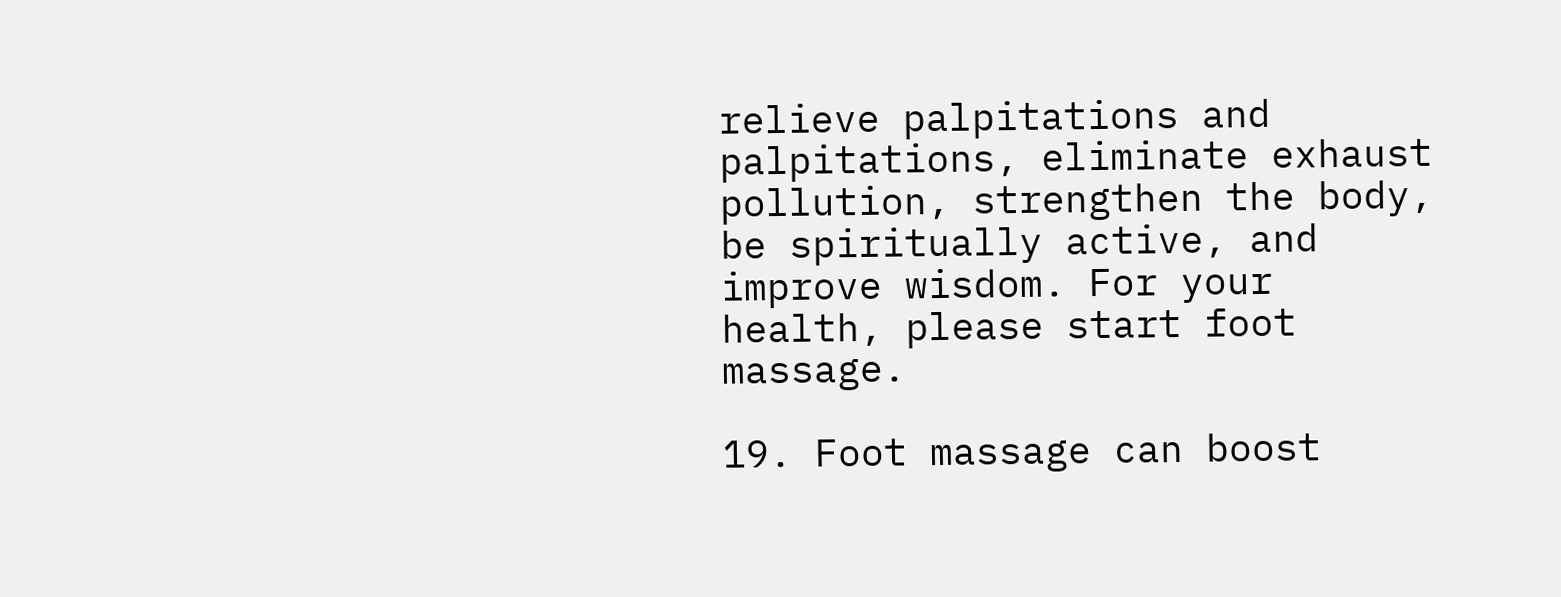relieve palpitations and palpitations, eliminate exhaust pollution, strengthen the body, be spiritually active, and improve wisdom. For your health, please start foot massage.

19. Foot massage can boost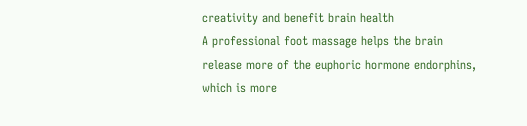creativity and benefit brain health
A professional foot massage helps the brain release more of the euphoric hormone endorphins, which is more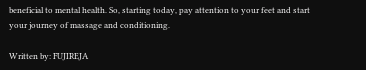beneficial to mental health. So, starting today, pay attention to your feet and start your journey of massage and conditioning.

Written by: FUJIREJA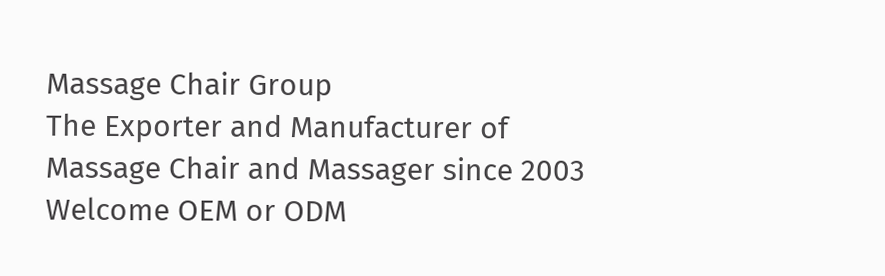Massage Chair Group
The Exporter and Manufacturer of Massage Chair and Massager since 2003
Welcome OEM or ODM